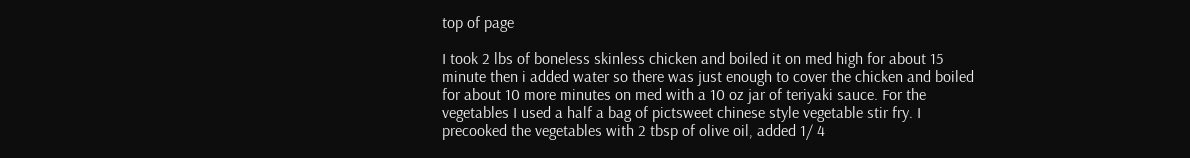top of page

I took 2 lbs of boneless skinless chicken and boiled it on med high for about 15 minute then i added water so there was just enough to cover the chicken and boiled for about 10 more minutes on med with a 10 oz jar of teriyaki sauce. For the vegetables I used a half a bag of pictsweet chinese style vegetable stir fry. I precooked the vegetables with 2 tbsp of olive oil, added 1/ 4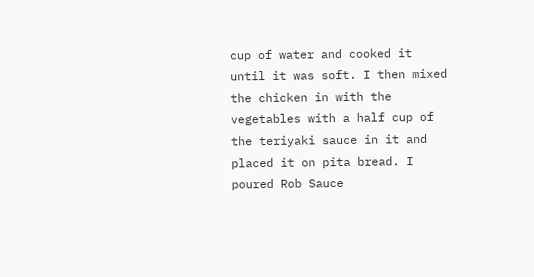cup of water and cooked it until it was soft. I then mixed the chicken in with the vegetables with a half cup of the teriyaki sauce in it and placed it on pita bread. I poured Rob Sauce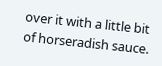over it with a little bit of horseradish sauce.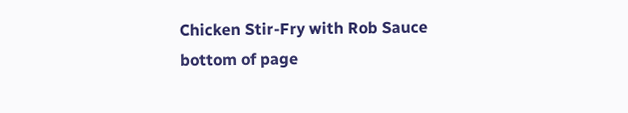Chicken Stir-Fry with Rob Sauce
bottom of page